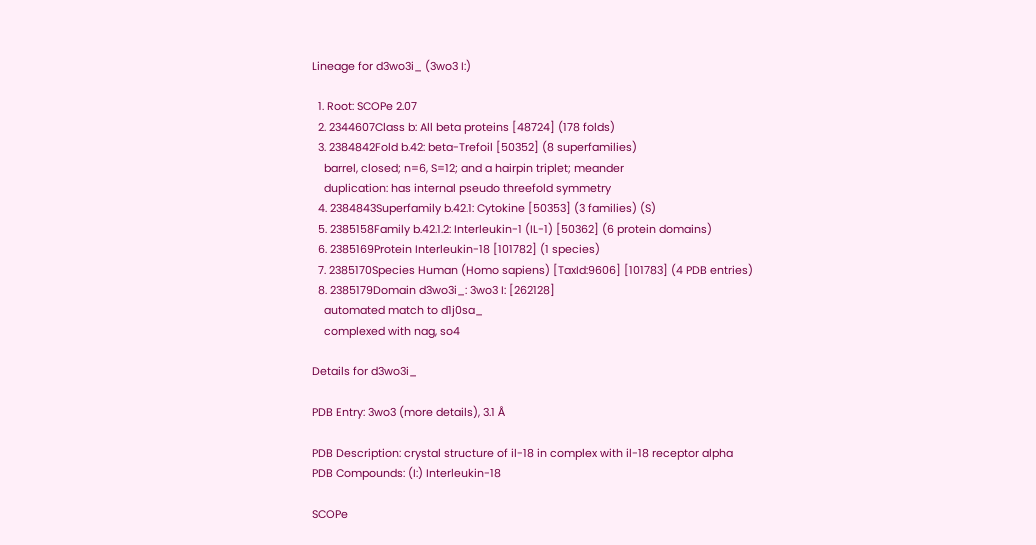Lineage for d3wo3i_ (3wo3 I:)

  1. Root: SCOPe 2.07
  2. 2344607Class b: All beta proteins [48724] (178 folds)
  3. 2384842Fold b.42: beta-Trefoil [50352] (8 superfamilies)
    barrel, closed; n=6, S=12; and a hairpin triplet; meander
    duplication: has internal pseudo threefold symmetry
  4. 2384843Superfamily b.42.1: Cytokine [50353] (3 families) (S)
  5. 2385158Family b.42.1.2: Interleukin-1 (IL-1) [50362] (6 protein domains)
  6. 2385169Protein Interleukin-18 [101782] (1 species)
  7. 2385170Species Human (Homo sapiens) [TaxId:9606] [101783] (4 PDB entries)
  8. 2385179Domain d3wo3i_: 3wo3 I: [262128]
    automated match to d1j0sa_
    complexed with nag, so4

Details for d3wo3i_

PDB Entry: 3wo3 (more details), 3.1 Å

PDB Description: crystal structure of il-18 in complex with il-18 receptor alpha
PDB Compounds: (I:) Interleukin-18

SCOPe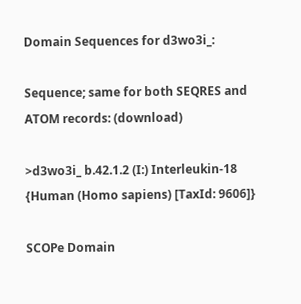Domain Sequences for d3wo3i_:

Sequence; same for both SEQRES and ATOM records: (download)

>d3wo3i_ b.42.1.2 (I:) Interleukin-18 {Human (Homo sapiens) [TaxId: 9606]}

SCOPe Domain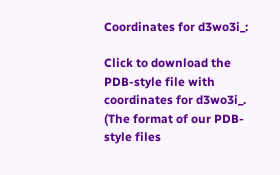Coordinates for d3wo3i_:

Click to download the PDB-style file with coordinates for d3wo3i_.
(The format of our PDB-style files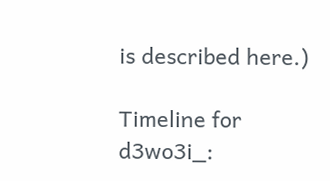is described here.)

Timeline for d3wo3i_: